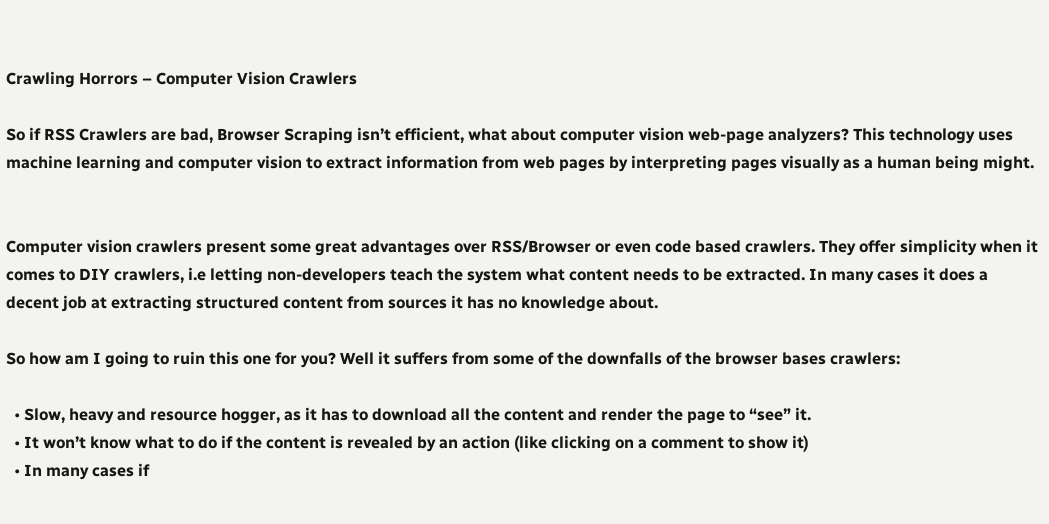Crawling Horrors – Computer Vision Crawlers

So if RSS Crawlers are bad, Browser Scraping isn’t efficient, what about computer vision web-page analyzers? This technology uses machine learning and computer vision to extract information from web pages by interpreting pages visually as a human being might.


Computer vision crawlers present some great advantages over RSS/Browser or even code based crawlers. They offer simplicity when it comes to DIY crawlers, i.e letting non-developers teach the system what content needs to be extracted. In many cases it does a decent job at extracting structured content from sources it has no knowledge about.

So how am I going to ruin this one for you? Well it suffers from some of the downfalls of the browser bases crawlers:

  • Slow, heavy and resource hogger, as it has to download all the content and render the page to “see” it.
  • It won’t know what to do if the content is revealed by an action (like clicking on a comment to show it)
  • In many cases if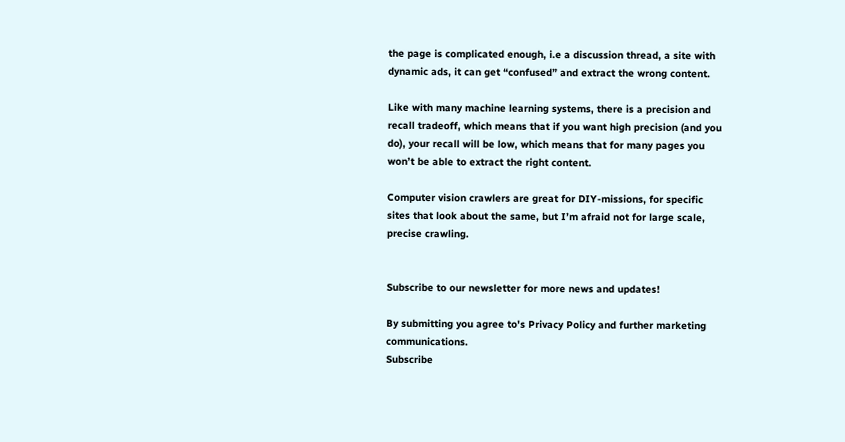the page is complicated enough, i.e a discussion thread, a site with dynamic ads, it can get “confused” and extract the wrong content.

Like with many machine learning systems, there is a precision and recall tradeoff, which means that if you want high precision (and you do), your recall will be low, which means that for many pages you won’t be able to extract the right content.

Computer vision crawlers are great for DIY-missions, for specific sites that look about the same, but I’m afraid not for large scale, precise crawling.


Subscribe to our newsletter for more news and updates!

By submitting you agree to's Privacy Policy and further marketing communications.
Subscribe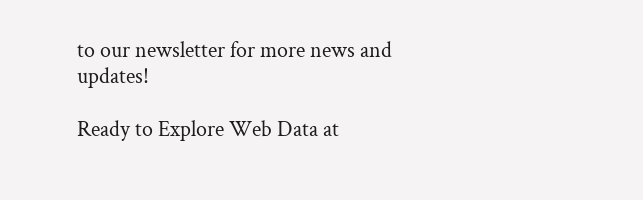to our newsletter for more news and updates!

Ready to Explore Web Data at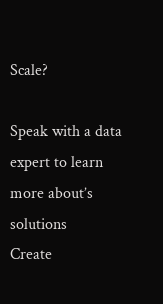Scale?

Speak with a data expert to learn more about’s solutions
Create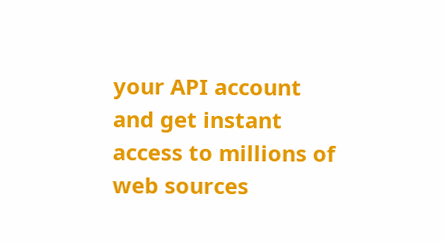your API account and get instant access to millions of web sources